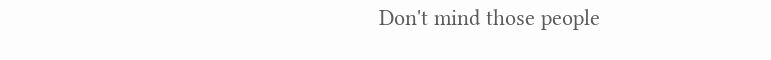Don't mind those people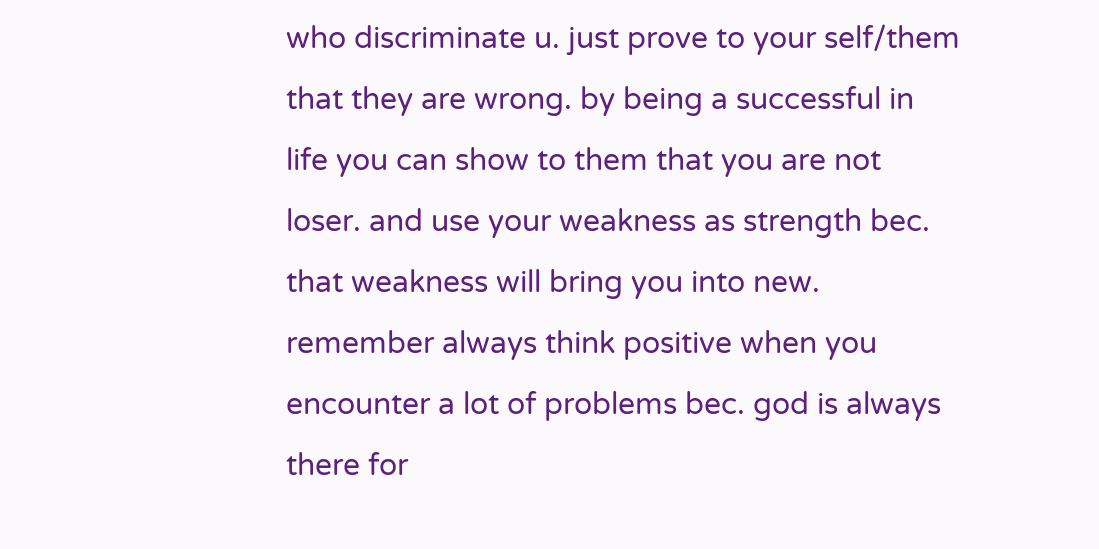who discriminate u. just prove to your self/them that they are wrong. by being a successful in life you can show to them that you are not loser. and use your weakness as strength bec. that weakness will bring you into new. remember always think positive when you encounter a lot of problems bec. god is always there for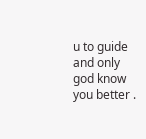u to guide and only god know you better .